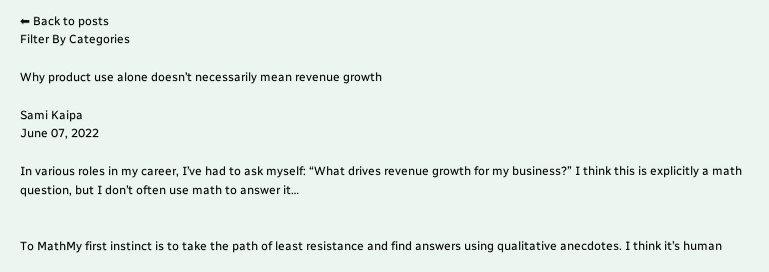⬅ Back to posts
Filter By Categories

Why product use alone doesn’t necessarily mean revenue growth

Sami Kaipa
June 07, 2022

In various roles in my career, I’ve had to ask myself: “What drives revenue growth for my business?” I think this is explicitly a math question, but I don’t often use math to answer it…


To MathMy first instinct is to take the path of least resistance and find answers using qualitative anecdotes. I think it’s human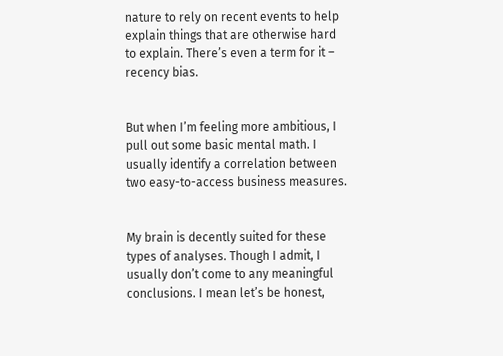nature to rely on recent events to help explain things that are otherwise hard to explain. There’s even a term for it – recency bias.


But when I’m feeling more ambitious, I pull out some basic mental math. I usually identify a correlation between two easy-to-access business measures.


My brain is decently suited for these types of analyses. Though I admit, I usually don’t come to any meaningful conclusions. I mean let’s be honest,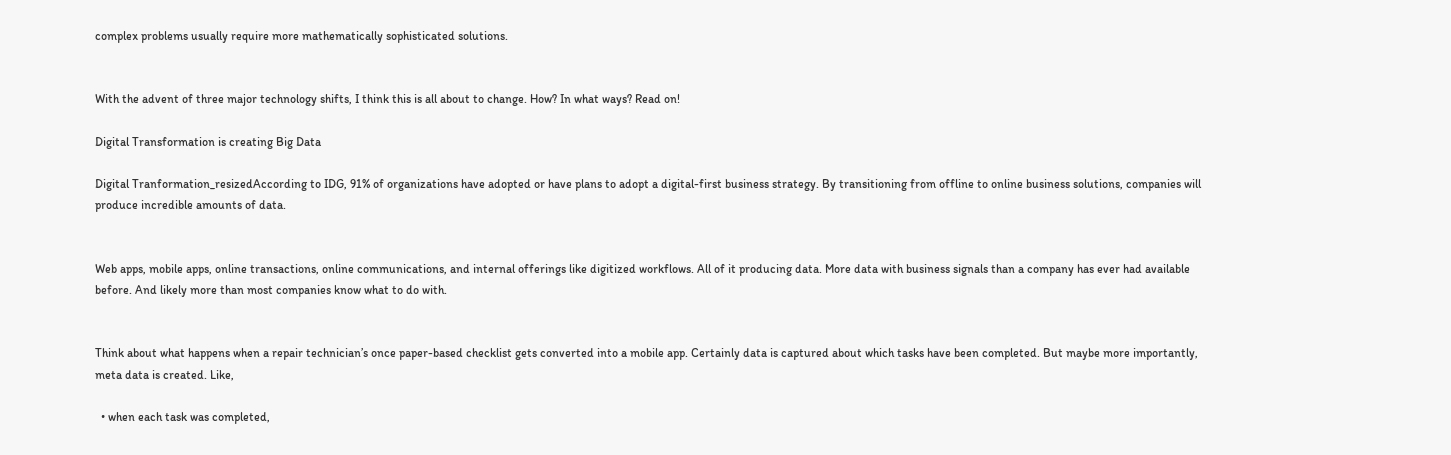complex problems usually require more mathematically sophisticated solutions.


With the advent of three major technology shifts, I think this is all about to change. How? In what ways? Read on!

Digital Transformation is creating Big Data

Digital Tranformation_resizedAccording to IDG, 91% of organizations have adopted or have plans to adopt a digital-first business strategy. By transitioning from offline to online business solutions, companies will produce incredible amounts of data.


Web apps, mobile apps, online transactions, online communications, and internal offerings like digitized workflows. All of it producing data. More data with business signals than a company has ever had available before. And likely more than most companies know what to do with.


Think about what happens when a repair technician’s once paper-based checklist gets converted into a mobile app. Certainly data is captured about which tasks have been completed. But maybe more importantly, meta data is created. Like,

  • when each task was completed,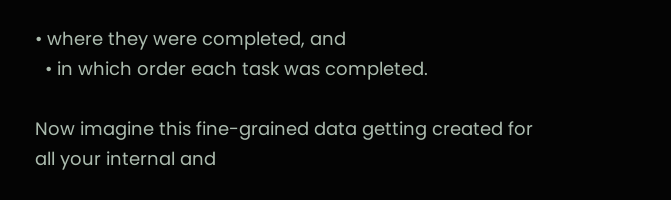• where they were completed, and
  • in which order each task was completed.

Now imagine this fine-grained data getting created for all your internal and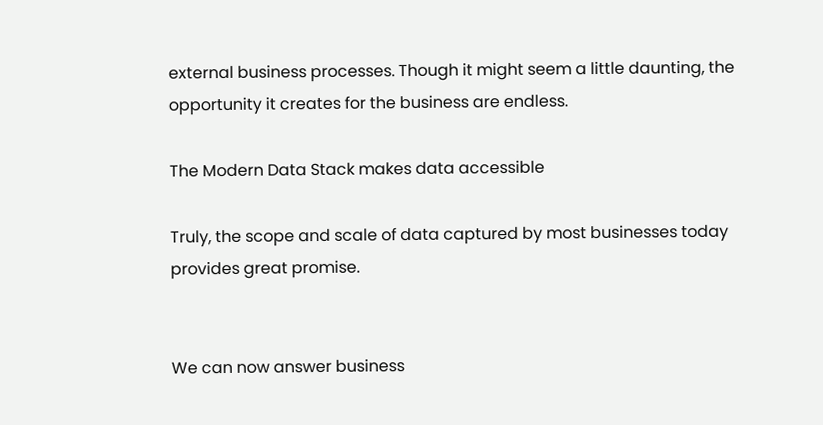external business processes. Though it might seem a little daunting, the opportunity it creates for the business are endless.

The Modern Data Stack makes data accessible

Truly, the scope and scale of data captured by most businesses today provides great promise.


We can now answer business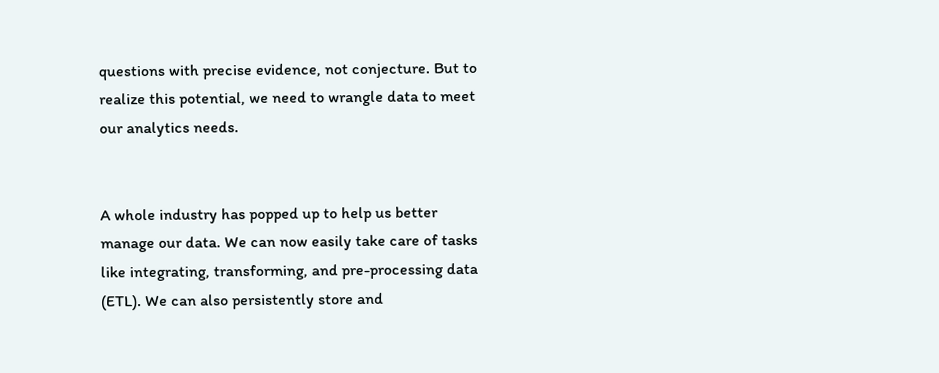questions with precise evidence, not conjecture. But to realize this potential, we need to wrangle data to meet our analytics needs.


A whole industry has popped up to help us better manage our data. We can now easily take care of tasks like integrating, transforming, and pre-processing data (ETL). We can also persistently store and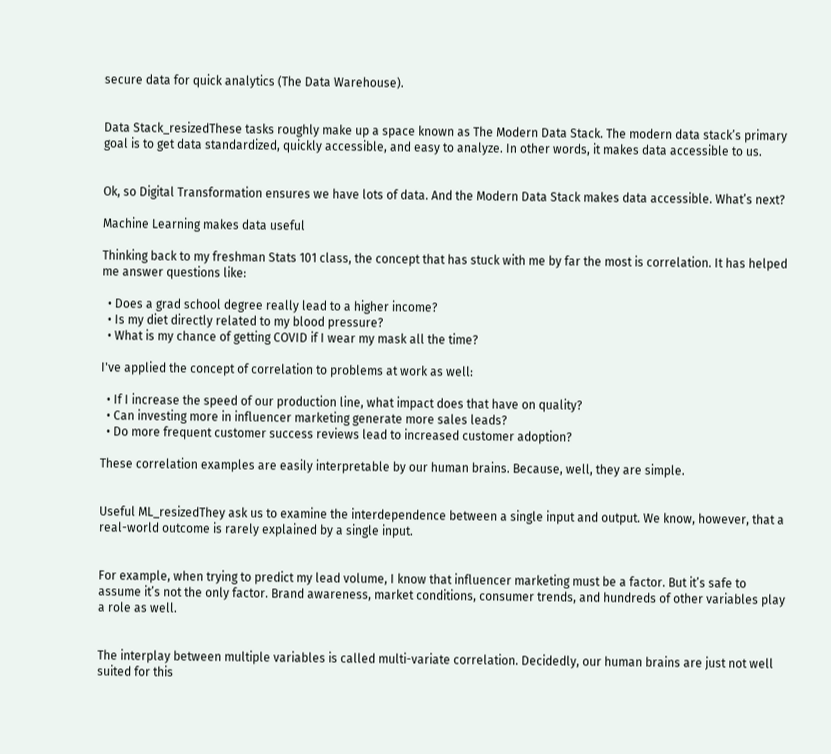secure data for quick analytics (The Data Warehouse).


Data Stack_resizedThese tasks roughly make up a space known as The Modern Data Stack. The modern data stack’s primary goal is to get data standardized, quickly accessible, and easy to analyze. In other words, it makes data accessible to us.


Ok, so Digital Transformation ensures we have lots of data. And the Modern Data Stack makes data accessible. What’s next?

Machine Learning makes data useful

Thinking back to my freshman Stats 101 class, the concept that has stuck with me by far the most is correlation. It has helped me answer questions like:

  • Does a grad school degree really lead to a higher income?
  • Is my diet directly related to my blood pressure?
  • What is my chance of getting COVID if I wear my mask all the time?

I've applied the concept of correlation to problems at work as well:

  • If I increase the speed of our production line, what impact does that have on quality?
  • Can investing more in influencer marketing generate more sales leads?
  • Do more frequent customer success reviews lead to increased customer adoption?

These correlation examples are easily interpretable by our human brains. Because, well, they are simple.


Useful ML_resizedThey ask us to examine the interdependence between a single input and output. We know, however, that a real-world outcome is rarely explained by a single input.


For example, when trying to predict my lead volume, I know that influencer marketing must be a factor. But it’s safe to assume it’s not the only factor. Brand awareness, market conditions, consumer trends, and hundreds of other variables play a role as well.


The interplay between multiple variables is called multi-variate correlation. Decidedly, our human brains are just not well suited for this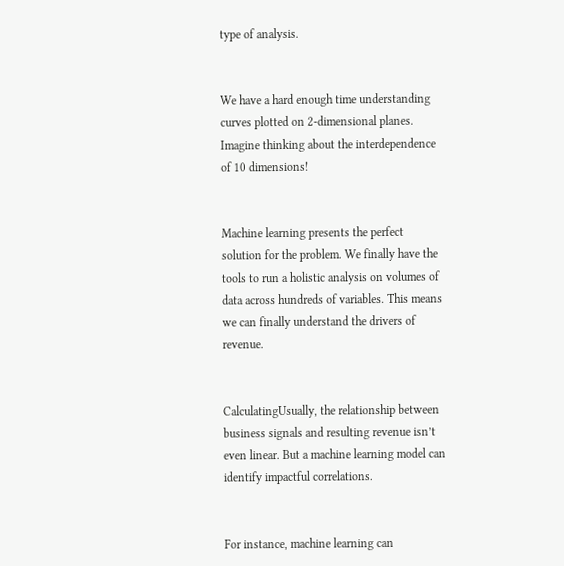type of analysis.


We have a hard enough time understanding curves plotted on 2-dimensional planes. Imagine thinking about the interdependence of 10 dimensions!


Machine learning presents the perfect solution for the problem. We finally have the tools to run a holistic analysis on volumes of data across hundreds of variables. This means we can finally understand the drivers of revenue.


CalculatingUsually, the relationship between business signals and resulting revenue isn’t even linear. But a machine learning model can identify impactful correlations.


For instance, machine learning can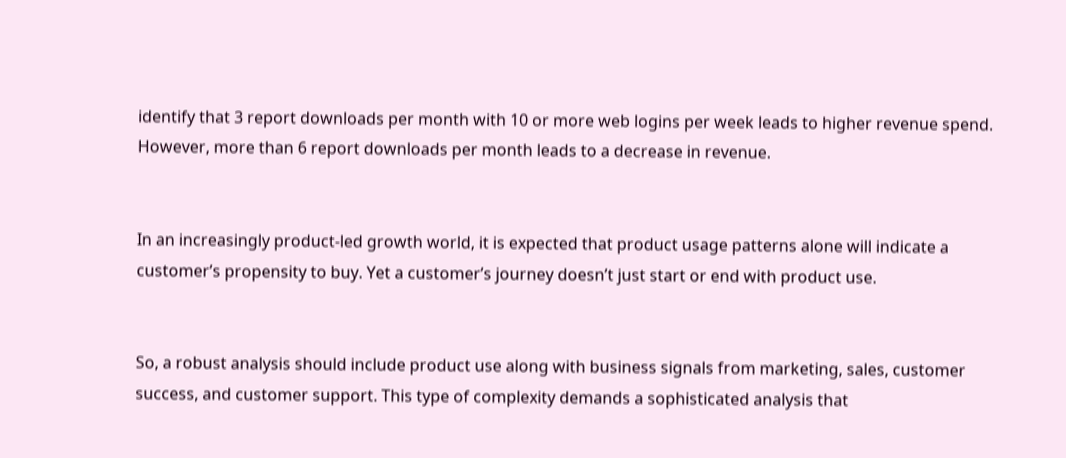identify that 3 report downloads per month with 10 or more web logins per week leads to higher revenue spend. However, more than 6 report downloads per month leads to a decrease in revenue.


In an increasingly product-led growth world, it is expected that product usage patterns alone will indicate a customer’s propensity to buy. Yet a customer’s journey doesn’t just start or end with product use.


So, a robust analysis should include product use along with business signals from marketing, sales, customer success, and customer support. This type of complexity demands a sophisticated analysis that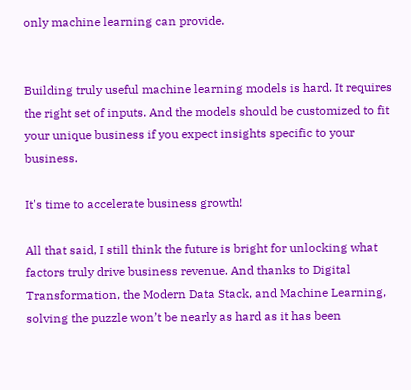only machine learning can provide.


Building truly useful machine learning models is hard. It requires the right set of inputs. And the models should be customized to fit your unique business if you expect insights specific to your business.

It's time to accelerate business growth!

All that said, I still think the future is bright for unlocking what factors truly drive business revenue. And thanks to Digital Transformation, the Modern Data Stack, and Machine Learning, solving the puzzle won’t be nearly as hard as it has been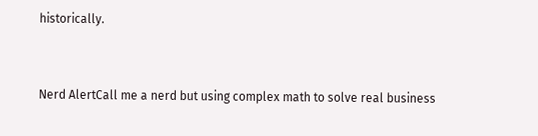historically.


Nerd AlertCall me a nerd but using complex math to solve real business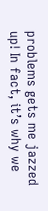problems gets me jazzed up! In fact, it’s why we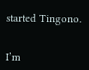started Tingono.


I’m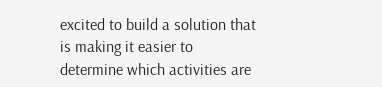excited to build a solution that is making it easier to determine which activities are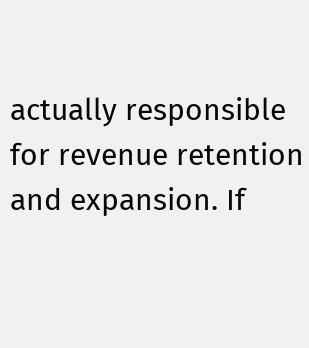actually responsible for revenue retention and expansion. If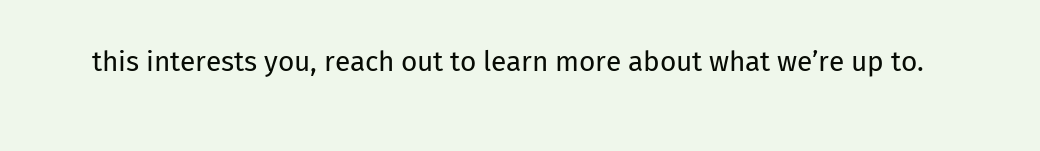this interests you, reach out to learn more about what we’re up to.